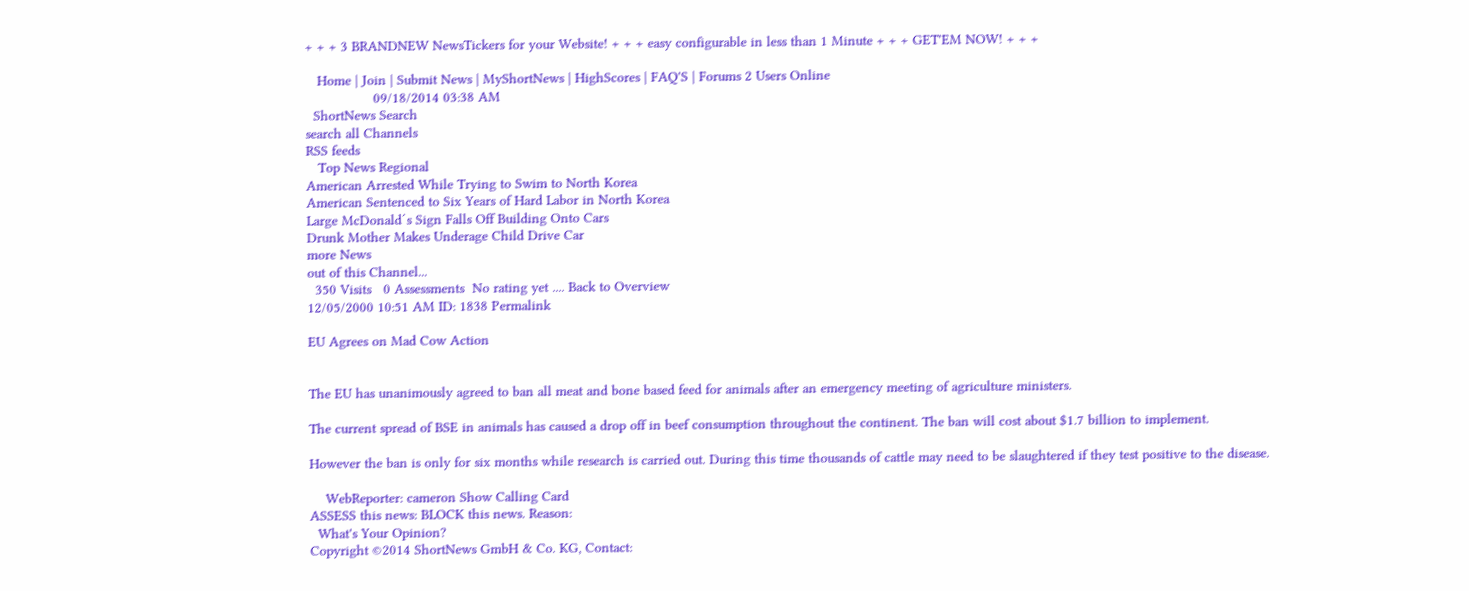+ + + 3 BRANDNEW NewsTickers for your Website! + + + easy configurable in less than 1 Minute + + + GET'EM NOW! + + +

   Home | Join | Submit News | MyShortNews | HighScores | FAQ'S | Forums 2 Users Online
                 09/18/2014 03:38 AM
  ShortNews Search
search all Channels
RSS feeds
   Top News Regional
American Arrested While Trying to Swim to North Korea
American Sentenced to Six Years of Hard Labor in North Korea
Large McDonald´s Sign Falls Off Building Onto Cars
Drunk Mother Makes Underage Child Drive Car
more News
out of this Channel...
  350 Visits   0 Assessments  No rating yet .... Back to Overview
12/05/2000 10:51 AM ID: 1838 Permalink

EU Agrees on Mad Cow Action


The EU has unanimously agreed to ban all meat and bone based feed for animals after an emergency meeting of agriculture ministers.

The current spread of BSE in animals has caused a drop off in beef consumption throughout the continent. The ban will cost about $1.7 billion to implement.

However the ban is only for six months while research is carried out. During this time thousands of cattle may need to be slaughtered if they test positive to the disease.

    WebReporter: cameron Show Calling Card
ASSESS this news: BLOCK this news. Reason:
  What's Your Opinion?
Copyright ©2014 ShortNews GmbH & Co. KG, Contact: